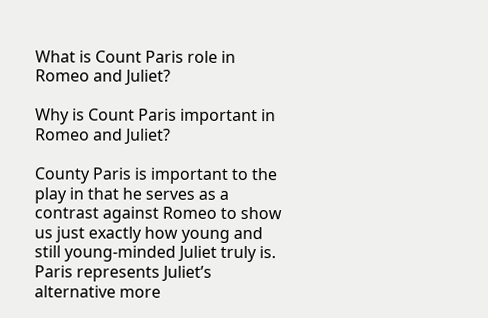What is Count Paris role in Romeo and Juliet?

Why is Count Paris important in Romeo and Juliet?

County Paris is important to the play in that he serves as a contrast against Romeo to show us just exactly how young and still young-minded Juliet truly is. Paris represents Juliet’s alternative more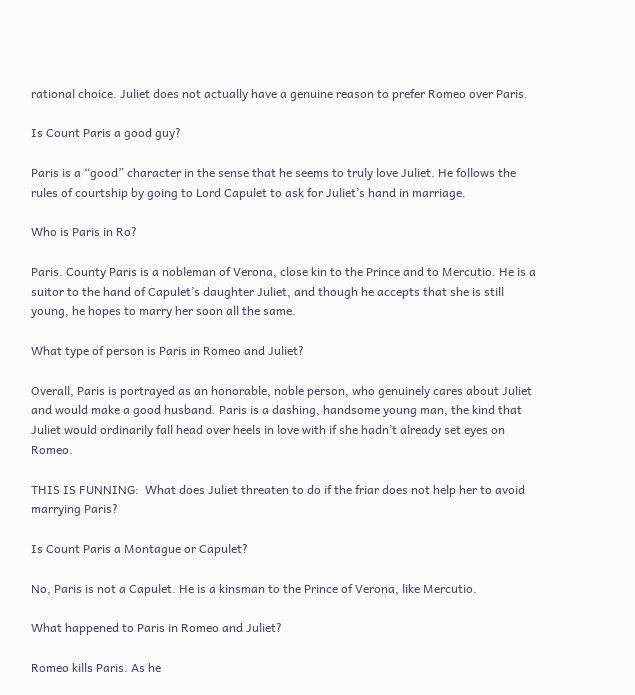rational choice. Juliet does not actually have a genuine reason to prefer Romeo over Paris.

Is Count Paris a good guy?

Paris is a “good” character in the sense that he seems to truly love Juliet. He follows the rules of courtship by going to Lord Capulet to ask for Juliet’s hand in marriage.

Who is Paris in Ro?

Paris. County Paris is a nobleman of Verona, close kin to the Prince and to Mercutio. He is a suitor to the hand of Capulet’s daughter Juliet, and though he accepts that she is still young, he hopes to marry her soon all the same.

What type of person is Paris in Romeo and Juliet?

Overall, Paris is portrayed as an honorable, noble person, who genuinely cares about Juliet and would make a good husband. Paris is a dashing, handsome young man, the kind that Juliet would ordinarily fall head over heels in love with if she hadn’t already set eyes on Romeo.

THIS IS FUNNING:  What does Juliet threaten to do if the friar does not help her to avoid marrying Paris?

Is Count Paris a Montague or Capulet?

No, Paris is not a Capulet. He is a kinsman to the Prince of Verona, like Mercutio.

What happened to Paris in Romeo and Juliet?

Romeo kills Paris. As he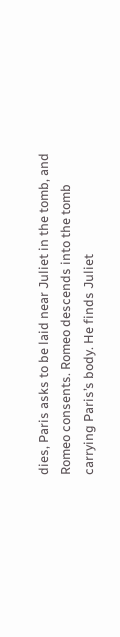dies, Paris asks to be laid near Juliet in the tomb, and Romeo consents. Romeo descends into the tomb carrying Paris’s body. He finds Juliet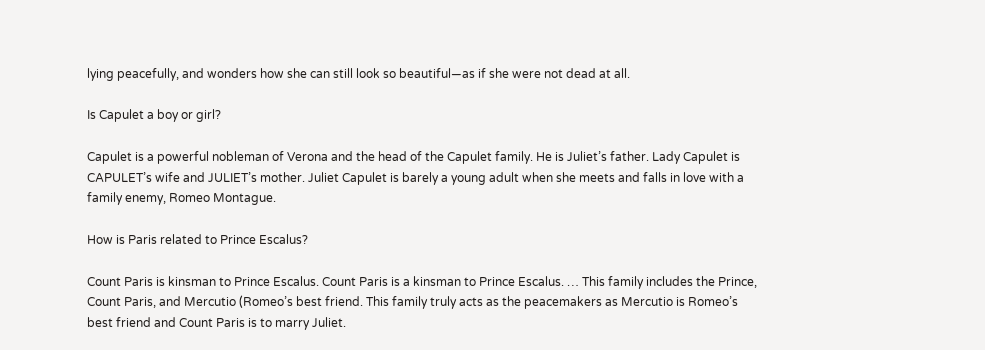lying peacefully, and wonders how she can still look so beautiful—as if she were not dead at all.

Is Capulet a boy or girl?

Capulet is a powerful nobleman of Verona and the head of the Capulet family. He is Juliet’s father. Lady Capulet is CAPULET’s wife and JULIET’s mother. Juliet Capulet is barely a young adult when she meets and falls in love with a family enemy, Romeo Montague.

How is Paris related to Prince Escalus?

Count Paris is kinsman to Prince Escalus. Count Paris is a kinsman to Prince Escalus. … This family includes the Prince, Count Paris, and Mercutio (Romeo’s best friend. This family truly acts as the peacemakers as Mercutio is Romeo’s best friend and Count Paris is to marry Juliet.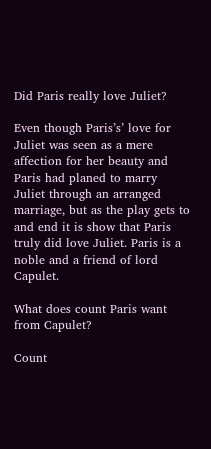Did Paris really love Juliet?

Even though Paris’s’ love for Juliet was seen as a mere affection for her beauty and Paris had planed to marry Juliet through an arranged marriage, but as the play gets to and end it is show that Paris truly did love Juliet. Paris is a noble and a friend of lord Capulet.

What does count Paris want from Capulet?

Count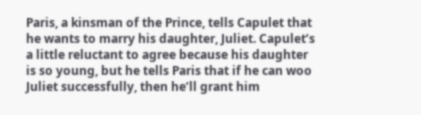Paris, a kinsman of the Prince, tells Capulet that he wants to marry his daughter, Juliet. Capulet’s a little reluctant to agree because his daughter is so young, but he tells Paris that if he can woo Juliet successfully, then he’ll grant him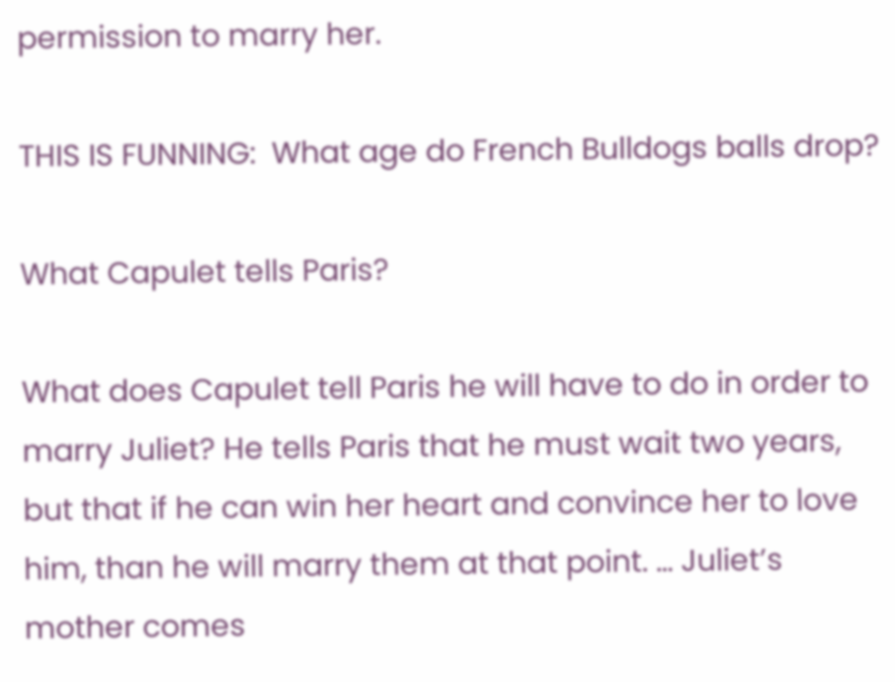permission to marry her.

THIS IS FUNNING:  What age do French Bulldogs balls drop?

What Capulet tells Paris?

What does Capulet tell Paris he will have to do in order to marry Juliet? He tells Paris that he must wait two years, but that if he can win her heart and convince her to love him, than he will marry them at that point. … Juliet’s mother comes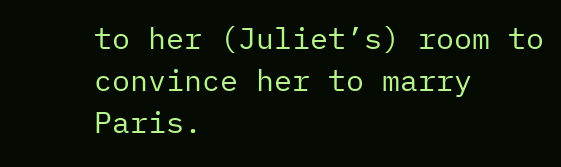to her (Juliet’s) room to convince her to marry Paris.